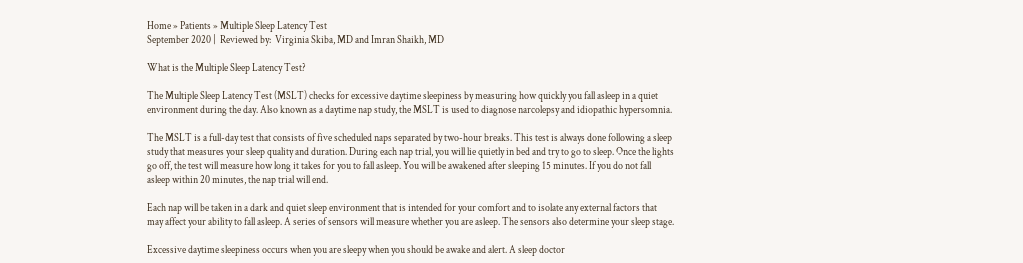Home » Patients » Multiple Sleep Latency Test
September 2020 |  Reviewed by:  Virginia Skiba, MD and Imran Shaikh, MD

What is the Multiple Sleep Latency Test?

The Multiple Sleep Latency Test (MSLT) checks for excessive daytime sleepiness by measuring how quickly you fall asleep in a quiet environment during the day. Also known as a daytime nap study, the MSLT is used to diagnose narcolepsy and idiopathic hypersomnia.

The MSLT is a full-day test that consists of five scheduled naps separated by two-hour breaks. This test is always done following a sleep study that measures your sleep quality and duration. During each nap trial, you will lie quietly in bed and try to go to sleep. Once the lights go off, the test will measure how long it takes for you to fall asleep. You will be awakened after sleeping 15 minutes. If you do not fall asleep within 20 minutes, the nap trial will end.

Each nap will be taken in a dark and quiet sleep environment that is intended for your comfort and to isolate any external factors that may affect your ability to fall asleep. A series of sensors will measure whether you are asleep. The sensors also determine your sleep stage.

Excessive daytime sleepiness occurs when you are sleepy when you should be awake and alert. A sleep doctor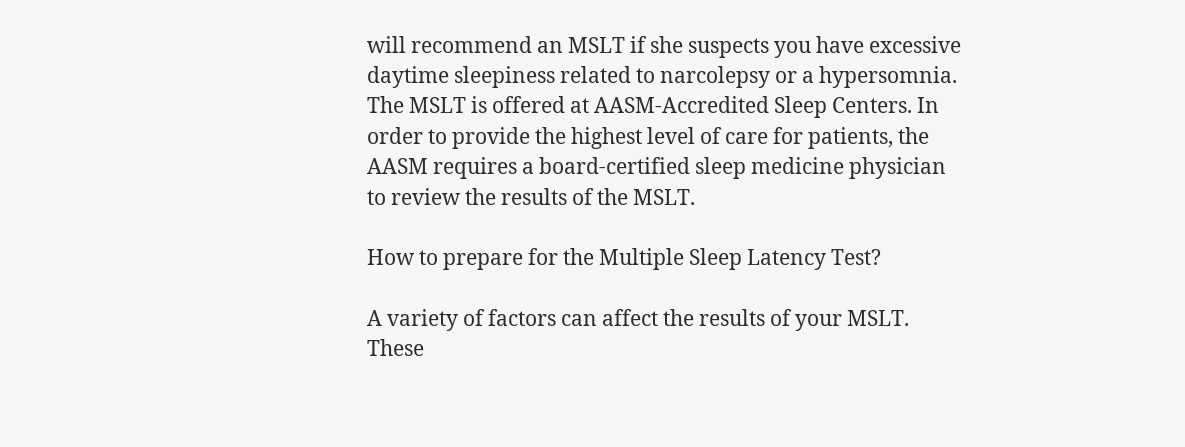will recommend an MSLT if she suspects you have excessive daytime sleepiness related to narcolepsy or a hypersomnia. The MSLT is offered at AASM-Accredited Sleep Centers. In order to provide the highest level of care for patients, the AASM requires a board-certified sleep medicine physician to review the results of the MSLT.

How to prepare for the Multiple Sleep Latency Test?

A variety of factors can affect the results of your MSLT. These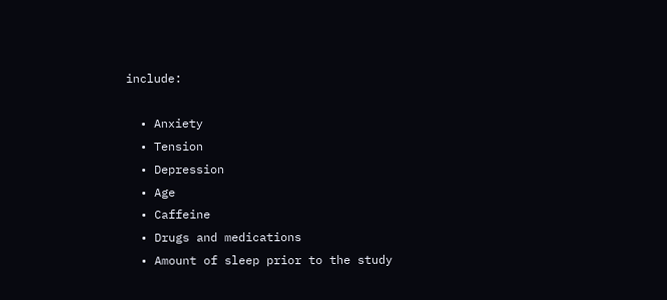include:

  • Anxiety
  • Tension
  • Depression
  • Age
  • Caffeine
  • Drugs and medications
  • Amount of sleep prior to the study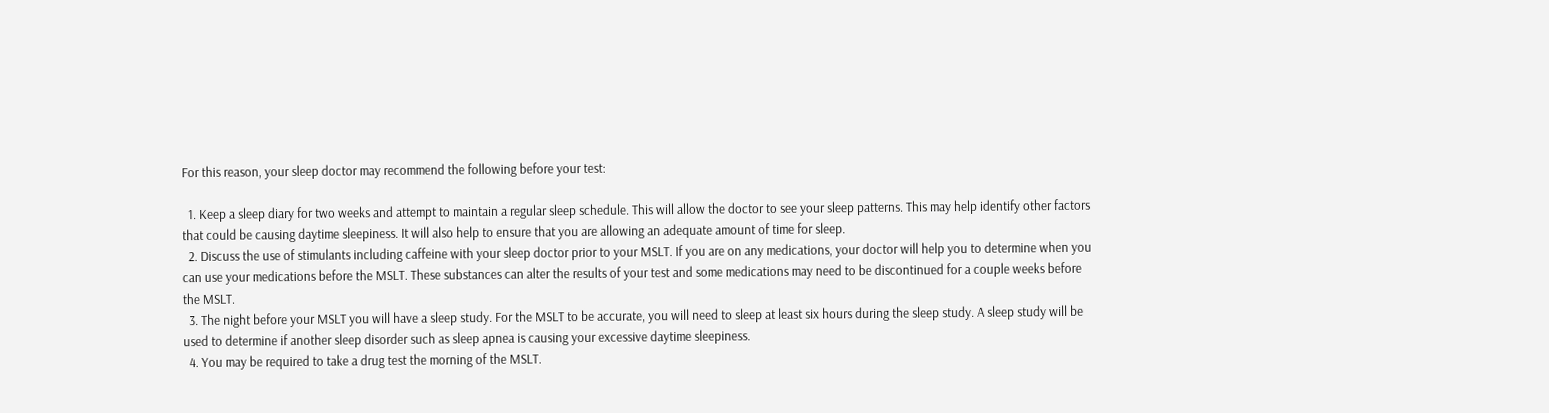For this reason, your sleep doctor may recommend the following before your test:

  1. Keep a sleep diary for two weeks and attempt to maintain a regular sleep schedule. This will allow the doctor to see your sleep patterns. This may help identify other factors that could be causing daytime sleepiness. It will also help to ensure that you are allowing an adequate amount of time for sleep.
  2. Discuss the use of stimulants including caffeine with your sleep doctor prior to your MSLT. If you are on any medications, your doctor will help you to determine when you can use your medications before the MSLT. These substances can alter the results of your test and some medications may need to be discontinued for a couple weeks before the MSLT.
  3. The night before your MSLT you will have a sleep study. For the MSLT to be accurate, you will need to sleep at least six hours during the sleep study. A sleep study will be used to determine if another sleep disorder such as sleep apnea is causing your excessive daytime sleepiness.
  4. You may be required to take a drug test the morning of the MSLT.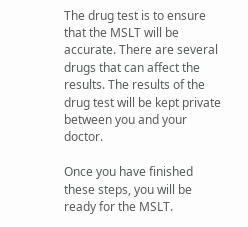The drug test is to ensure that the MSLT will be accurate. There are several drugs that can affect the results. The results of the drug test will be kept private between you and your doctor.

Once you have finished these steps, you will be ready for the MSLT.